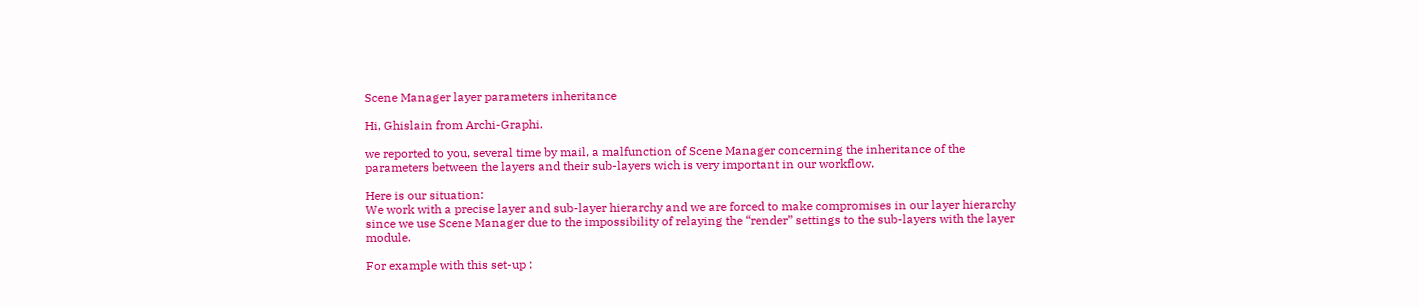Scene Manager layer parameters inheritance

Hi, Ghislain from Archi-Graphi.

we reported to you, several time by mail, a malfunction of Scene Manager concerning the inheritance of the parameters between the layers and their sub-layers wich is very important in our workflow.

Here is our situation:
We work with a precise layer and sub-layer hierarchy and we are forced to make compromises in our layer hierarchy since we use Scene Manager due to the impossibility of relaying the “render” settings to the sub-layers with the layer module.

For example with this set-up :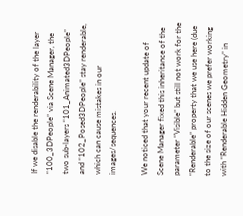If we disable the renderability of the layer “100_3DPeople” via Scene Manager, the two sub-layers “101_Animated3DPeople” and “102_Posed3DPeople” stay renderable, which can cause mistakes in our images/sequences.

We noticed that your recent update of Scene Manager fixed this inheritance of the parameter “Visible” but still not work for the “Renderable” property that we use here (due to the size of our scenes we prefer working with “Renderable Hidden Geometry” in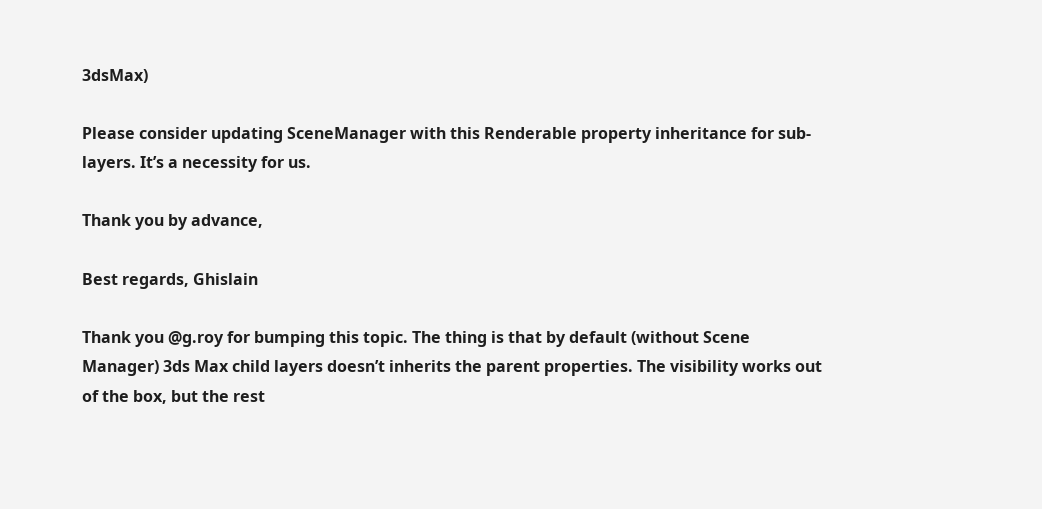3dsMax)

Please consider updating SceneManager with this Renderable property inheritance for sub-layers. It’s a necessity for us.

Thank you by advance,

Best regards, Ghislain

Thank you @g.roy for bumping this topic. The thing is that by default (without Scene Manager) 3ds Max child layers doesn’t inherits the parent properties. The visibility works out of the box, but the rest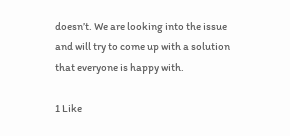doesn’t. We are looking into the issue and will try to come up with a solution that everyone is happy with.

1 Like